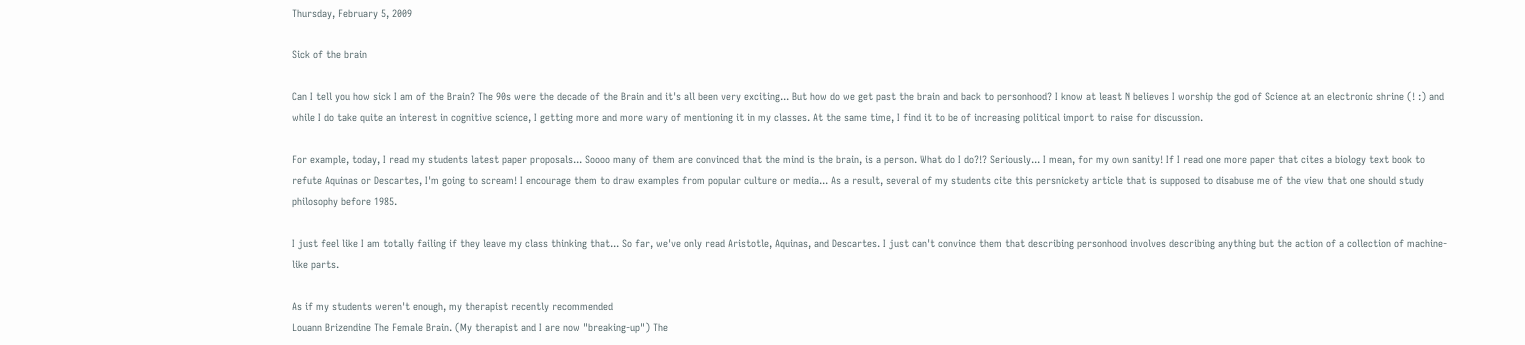Thursday, February 5, 2009

Sick of the brain

Can I tell you how sick I am of the Brain? The 90s were the decade of the Brain and it's all been very exciting... But how do we get past the brain and back to personhood? I know at least N believes I worship the god of Science at an electronic shrine (! :) and while I do take quite an interest in cognitive science, I getting more and more wary of mentioning it in my classes. At the same time, I find it to be of increasing political import to raise for discussion.

For example, today, I read my students latest paper proposals... Soooo many of them are convinced that the mind is the brain, is a person. What do I do?!? Seriously... I mean, for my own sanity! If I read one more paper that cites a biology text book to refute Aquinas or Descartes, I'm going to scream! I encourage them to draw examples from popular culture or media... As a result, several of my students cite this persnickety article that is supposed to disabuse me of the view that one should study philosophy before 1985.

I just feel like I am totally failing if they leave my class thinking that... So far, we've only read Aristotle, Aquinas, and Descartes. I just can't convince them that describing personhood involves describing anything but the action of a collection of machine-like parts.

As if my students weren't enough, my therapist recently recommended
Louann Brizendine The Female Brain. (My therapist and I are now "breaking-up") The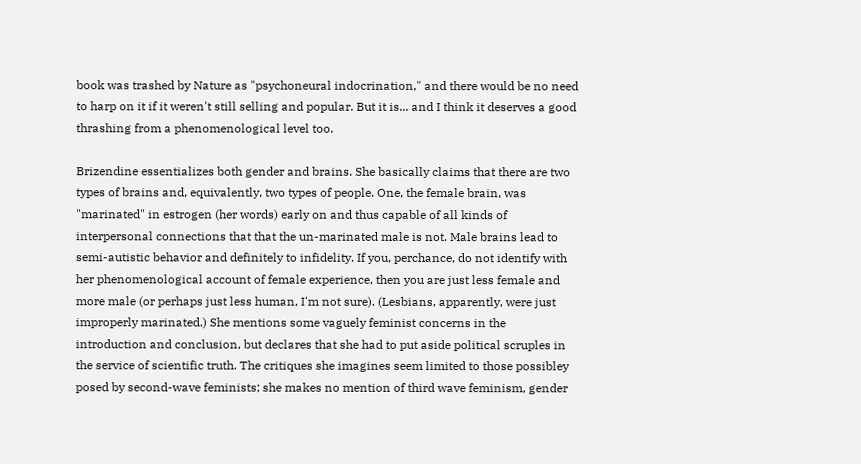book was trashed by Nature as "psychoneural indocrination," and there would be no need to harp on it if it weren't still selling and popular. But it is... and I think it deserves a good thrashing from a phenomenological level too.

Brizendine essentializes both gender and brains. She basically claims that there are two types of brains and, equivalently, two types of people. One, the female brain, was "marinated" in estrogen (her words) early on and thus capable of all kinds of interpersonal connections that that the un-marinated male is not. Male brains lead to semi-autistic behavior and definitely to infidelity. If you, perchance, do not identify with her phenomenological account of female experience, then you are just less female and more male (or perhaps just less human, I'm not sure). (Lesbians, apparently, were just improperly marinated.) She mentions some vaguely feminist concerns in the introduction and conclusion, but declares that she had to put aside political scruples in the service of scientific truth. The critiques she imagines seem limited to those possibley posed by second-wave feminists; she makes no mention of third wave feminism, gender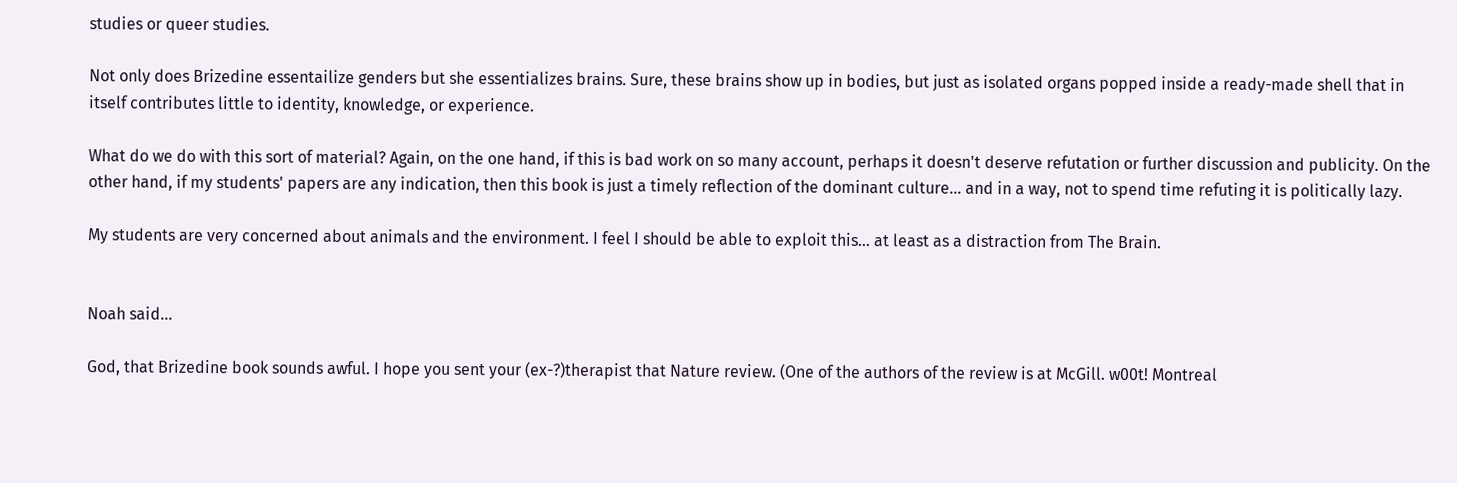studies or queer studies.

Not only does Brizedine essentailize genders but she essentializes brains. Sure, these brains show up in bodies, but just as isolated organs popped inside a ready-made shell that in itself contributes little to identity, knowledge, or experience.

What do we do with this sort of material? Again, on the one hand, if this is bad work on so many account, perhaps it doesn't deserve refutation or further discussion and publicity. On the other hand, if my students' papers are any indication, then this book is just a timely reflection of the dominant culture... and in a way, not to spend time refuting it is politically lazy.

My students are very concerned about animals and the environment. I feel I should be able to exploit this... at least as a distraction from The Brain.


Noah said...

God, that Brizedine book sounds awful. I hope you sent your (ex-?)therapist that Nature review. (One of the authors of the review is at McGill. w00t! Montreal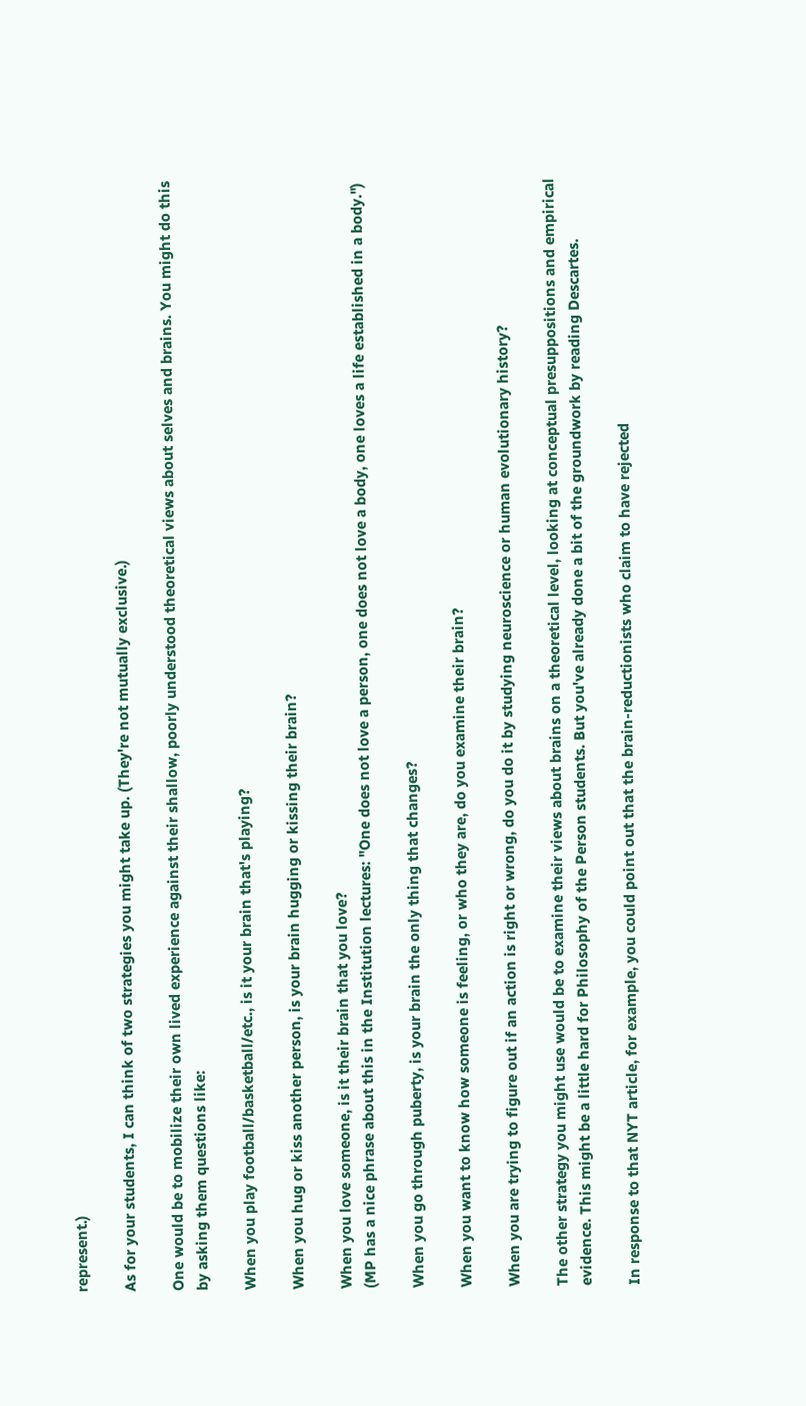represent.)

As for your students, I can think of two strategies you might take up. (They're not mutually exclusive.)

One would be to mobilize their own lived experience against their shallow, poorly understood theoretical views about selves and brains. You might do this by asking them questions like:

When you play football/basketball/etc., is it your brain that's playing?

When you hug or kiss another person, is your brain hugging or kissing their brain?

When you love someone, is it their brain that you love?
(MP has a nice phrase about this in the Institution lectures: "One does not love a person, one does not love a body, one loves a life established in a body.")

When you go through puberty, is your brain the only thing that changes?

When you want to know how someone is feeling, or who they are, do you examine their brain?

When you are trying to figure out if an action is right or wrong, do you do it by studying neuroscience or human evolutionary history?

The other strategy you might use would be to examine their views about brains on a theoretical level, looking at conceptual presuppositions and empirical evidence. This might be a little hard for Philosophy of the Person students. But you've already done a bit of the groundwork by reading Descartes.

In response to that NYT article, for example, you could point out that the brain-reductionists who claim to have rejected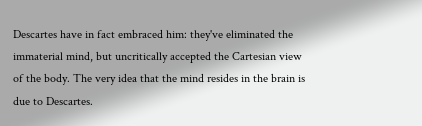Descartes have in fact embraced him: they've eliminated the immaterial mind, but uncritically accepted the Cartesian view of the body. The very idea that the mind resides in the brain is due to Descartes.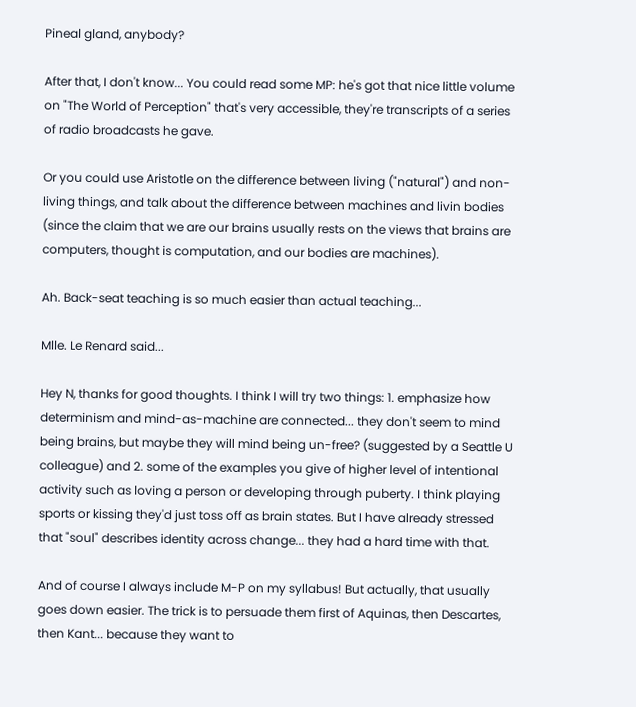Pineal gland, anybody?

After that, I don't know... You could read some MP: he's got that nice little volume on "The World of Perception" that's very accessible, they're transcripts of a series of radio broadcasts he gave.

Or you could use Aristotle on the difference between living ("natural") and non-living things, and talk about the difference between machines and livin bodies (since the claim that we are our brains usually rests on the views that brains are computers, thought is computation, and our bodies are machines).

Ah. Back-seat teaching is so much easier than actual teaching...

Mlle. Le Renard said...

Hey N, thanks for good thoughts. I think I will try two things: 1. emphasize how determinism and mind-as-machine are connected... they don't seem to mind being brains, but maybe they will mind being un-free? (suggested by a Seattle U colleague) and 2. some of the examples you give of higher level of intentional activity such as loving a person or developing through puberty. I think playing sports or kissing they'd just toss off as brain states. But I have already stressed that "soul" describes identity across change... they had a hard time with that.

And of course I always include M-P on my syllabus! But actually, that usually goes down easier. The trick is to persuade them first of Aquinas, then Descartes, then Kant... because they want to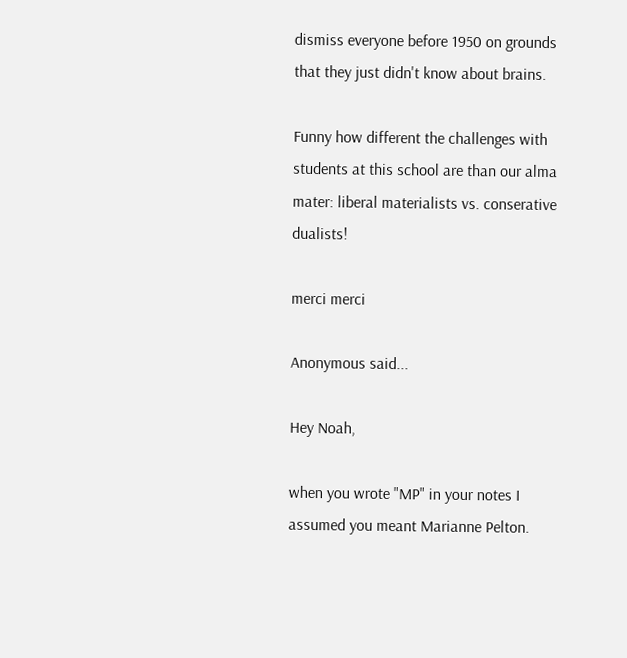dismiss everyone before 1950 on grounds that they just didn't know about brains.

Funny how different the challenges with students at this school are than our alma mater: liberal materialists vs. conserative dualists!

merci merci

Anonymous said...

Hey Noah,

when you wrote "MP" in your notes I assumed you meant Marianne Pelton.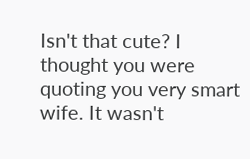Isn't that cute? I thought you were quoting you very smart wife. It wasn't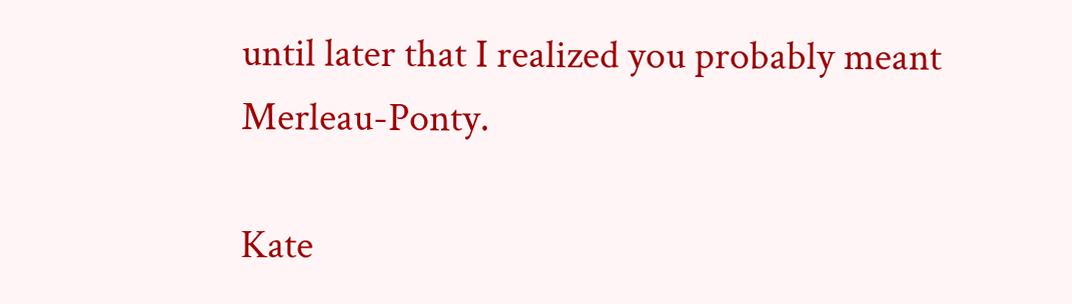until later that I realized you probably meant Merleau-Ponty.

Kate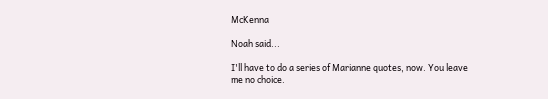McKenna

Noah said...

I'll have to do a series of Marianne quotes, now. You leave me no choice.